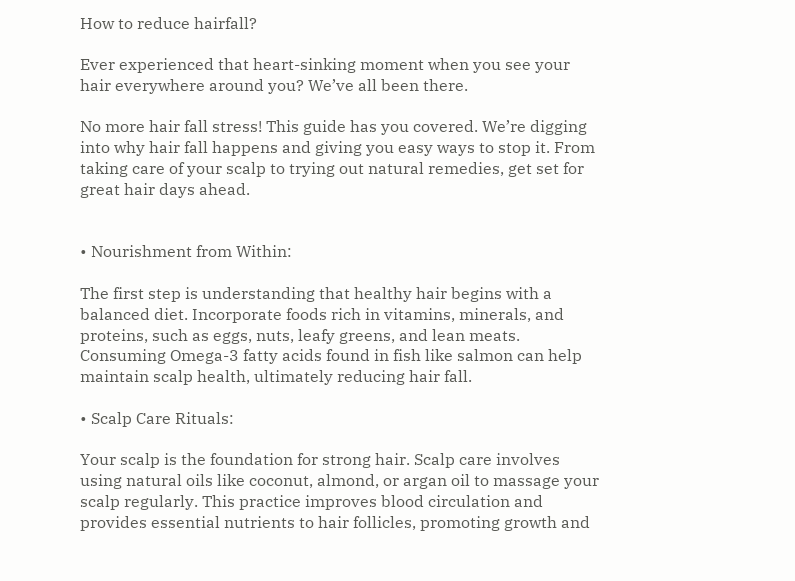How to reduce hairfall?

Ever experienced that heart-sinking moment when you see your hair everywhere around you? We’ve all been there.

No more hair fall stress! This guide has you covered. We’re digging into why hair fall happens and giving you easy ways to stop it. From taking care of your scalp to trying out natural remedies, get set for great hair days ahead.


• Nourishment from Within:

The first step is understanding that healthy hair begins with a balanced diet. Incorporate foods rich in vitamins, minerals, and proteins, such as eggs, nuts, leafy greens, and lean meats. Consuming Omega-3 fatty acids found in fish like salmon can help maintain scalp health, ultimately reducing hair fall.

• Scalp Care Rituals:

Your scalp is the foundation for strong hair. Scalp care involves using natural oils like coconut, almond, or argan oil to massage your scalp regularly. This practice improves blood circulation and provides essential nutrients to hair follicles, promoting growth and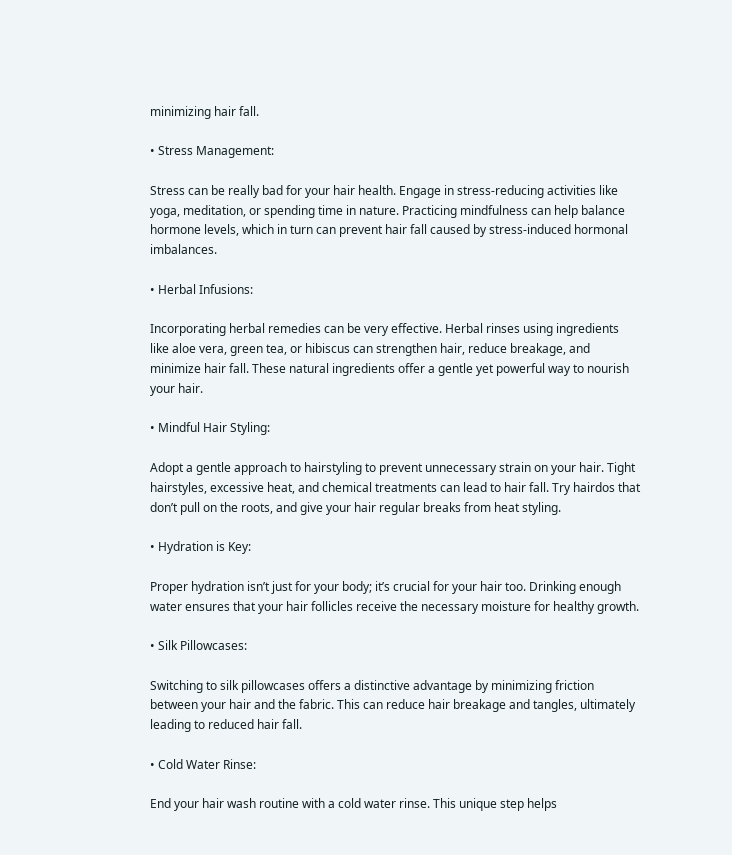minimizing hair fall.

• Stress Management:

Stress can be really bad for your hair health. Engage in stress-reducing activities like yoga, meditation, or spending time in nature. Practicing mindfulness can help balance hormone levels, which in turn can prevent hair fall caused by stress-induced hormonal imbalances.

• Herbal Infusions:

Incorporating herbal remedies can be very effective. Herbal rinses using ingredients like aloe vera, green tea, or hibiscus can strengthen hair, reduce breakage, and minimize hair fall. These natural ingredients offer a gentle yet powerful way to nourish your hair.

• Mindful Hair Styling:

Adopt a gentle approach to hairstyling to prevent unnecessary strain on your hair. Tight hairstyles, excessive heat, and chemical treatments can lead to hair fall. Try hairdos that don’t pull on the roots, and give your hair regular breaks from heat styling.

• Hydration is Key:

Proper hydration isn’t just for your body; it’s crucial for your hair too. Drinking enough water ensures that your hair follicles receive the necessary moisture for healthy growth.

• Silk Pillowcases:

Switching to silk pillowcases offers a distinctive advantage by minimizing friction between your hair and the fabric. This can reduce hair breakage and tangles, ultimately leading to reduced hair fall.

• Cold Water Rinse:

End your hair wash routine with a cold water rinse. This unique step helps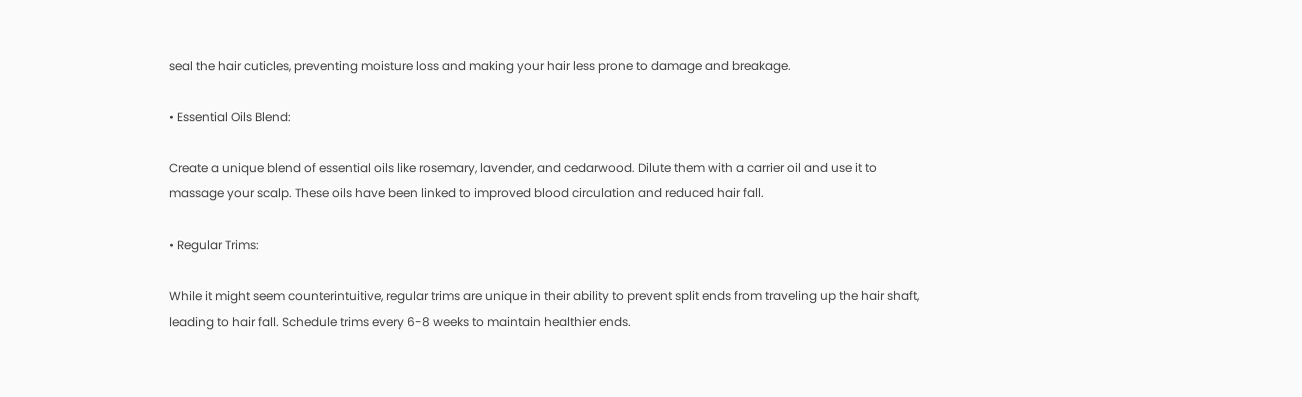seal the hair cuticles, preventing moisture loss and making your hair less prone to damage and breakage.

• Essential Oils Blend:

Create a unique blend of essential oils like rosemary, lavender, and cedarwood. Dilute them with a carrier oil and use it to massage your scalp. These oils have been linked to improved blood circulation and reduced hair fall.

• Regular Trims:

While it might seem counterintuitive, regular trims are unique in their ability to prevent split ends from traveling up the hair shaft, leading to hair fall. Schedule trims every 6-8 weeks to maintain healthier ends.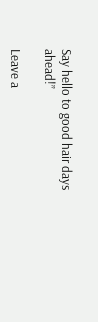Say hello to good hair days ahead!”

Leave a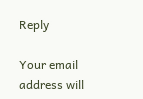Reply

Your email address will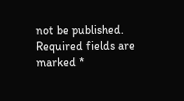not be published. Required fields are marked *